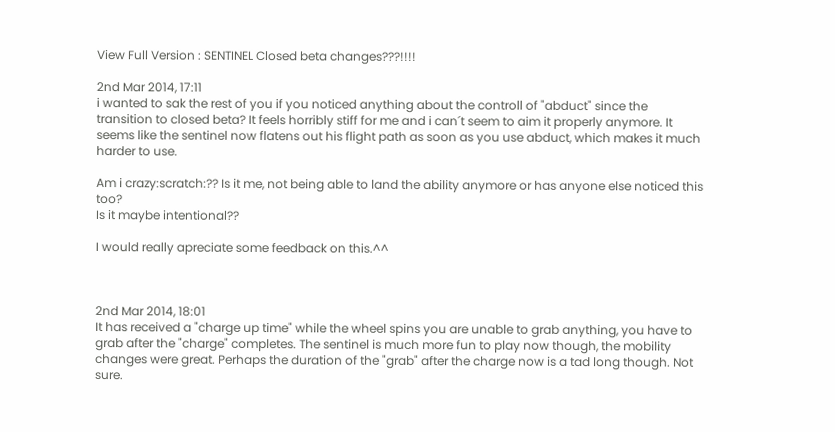View Full Version : SENTINEL Closed beta changes???!!!!

2nd Mar 2014, 17:11
i wanted to sak the rest of you if you noticed anything about the controll of "abduct" since the transition to closed beta? It feels horribly stiff for me and i can´t seem to aim it properly anymore. It seems like the sentinel now flatens out his flight path as soon as you use abduct, which makes it much harder to use.

Am i crazy:scratch:?? Is it me, not being able to land the ability anymore or has anyone else noticed this too?
Is it maybe intentional??

I would really apreciate some feedback on this.^^



2nd Mar 2014, 18:01
It has received a "charge up time" while the wheel spins you are unable to grab anything, you have to grab after the "charge" completes. The sentinel is much more fun to play now though, the mobility changes were great. Perhaps the duration of the "grab" after the charge now is a tad long though. Not sure.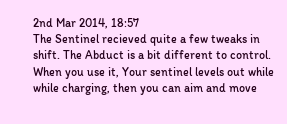2nd Mar 2014, 18:57
The Sentinel recieved quite a few tweaks in shift. The Abduct is a bit different to control. When you use it, Your sentinel levels out while while charging, then you can aim and move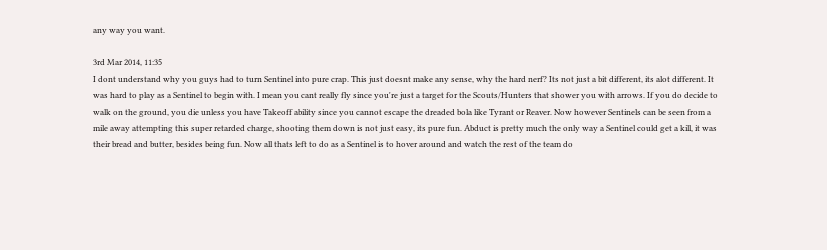any way you want.

3rd Mar 2014, 11:35
I dont understand why you guys had to turn Sentinel into pure crap. This just doesnt make any sense, why the hard nerf? Its not just a bit different, its alot different. It was hard to play as a Sentinel to begin with. I mean you cant really fly since you're just a target for the Scouts/Hunters that shower you with arrows. If you do decide to walk on the ground, you die unless you have Takeoff ability since you cannot escape the dreaded bola like Tyrant or Reaver. Now however Sentinels can be seen from a mile away attempting this super retarded charge, shooting them down is not just easy, its pure fun. Abduct is pretty much the only way a Sentinel could get a kill, it was their bread and butter, besides being fun. Now all thats left to do as a Sentinel is to hover around and watch the rest of the team do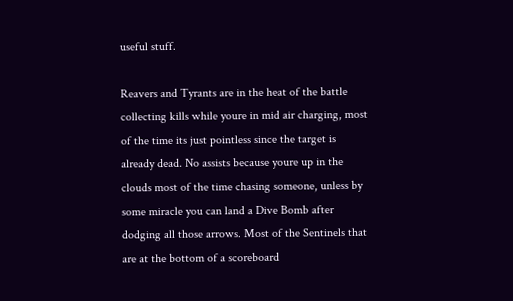useful stuff.

Reavers and Tyrants are in the heat of the battle collecting kills while youre in mid air charging, most of the time its just pointless since the target is already dead. No assists because youre up in the clouds most of the time chasing someone, unless by some miracle you can land a Dive Bomb after dodging all those arrows. Most of the Sentinels that are at the bottom of a scoreboard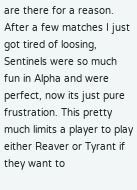are there for a reason. After a few matches I just got tired of loosing, Sentinels were so much fun in Alpha and were perfect, now its just pure frustration. This pretty much limits a player to play either Reaver or Tyrant if they want to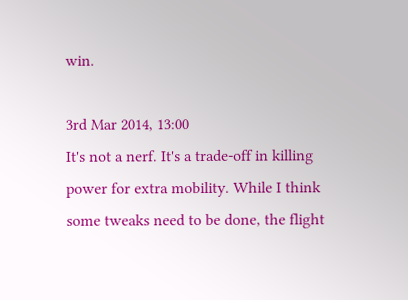win.

3rd Mar 2014, 13:00
It's not a nerf. It's a trade-off in killing power for extra mobility. While I think some tweaks need to be done, the flight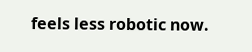feels less robotic now.